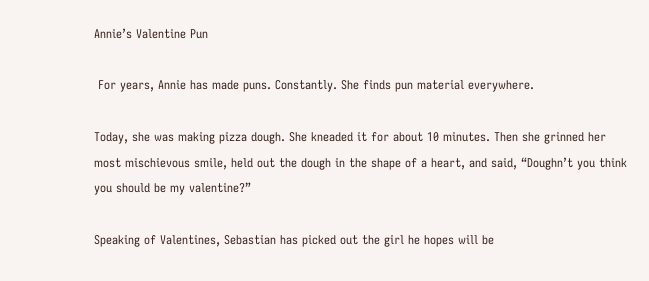Annie’s Valentine Pun

 For years, Annie has made puns. Constantly. She finds pun material everywhere.

Today, she was making pizza dough. She kneaded it for about 10 minutes. Then she grinned her most mischievous smile, held out the dough in the shape of a heart, and said, “Doughn’t you think you should be my valentine?”

Speaking of Valentines, Sebastian has picked out the girl he hopes will be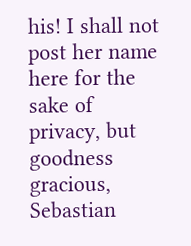his! I shall not post her name here for the sake of privacy, but goodness gracious, Sebastian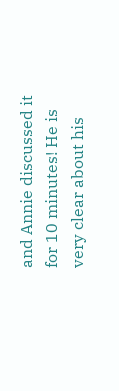and Annie discussed it for 10 minutes! He is very clear about his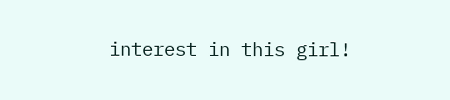interest in this girl!